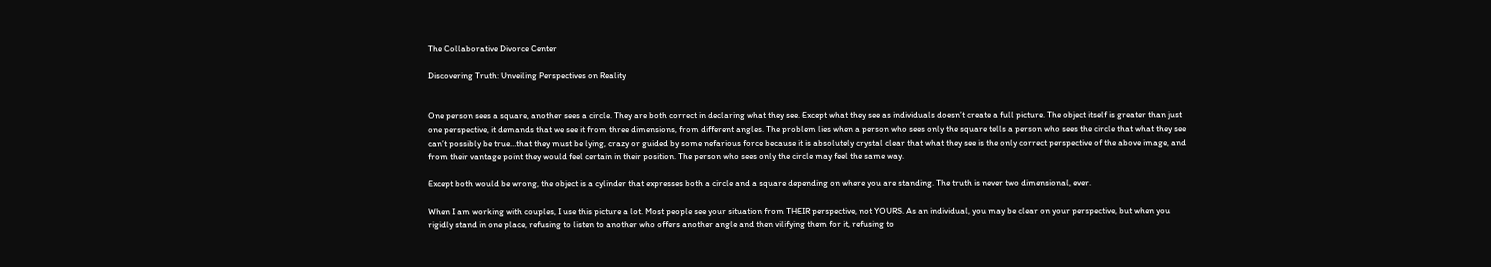The Collaborative Divorce Center

Discovering Truth: Unveiling Perspectives on Reality


One person sees a square, another sees a circle. They are both correct in declaring what they see. Except what they see as individuals doesn’t create a full picture. The object itself is greater than just one perspective, it demands that we see it from three dimensions, from different angles. The problem lies when a person who sees only the square tells a person who sees the circle that what they see can’t possibly be true…that they must be lying, crazy or guided by some nefarious force because it is absolutely crystal clear that what they see is the only correct perspective of the above image, and from their vantage point they would feel certain in their position. The person who sees only the circle may feel the same way.

Except both would be wrong, the object is a cylinder that expresses both a circle and a square depending on where you are standing. The truth is never two dimensional, ever.

When I am working with couples, I use this picture a lot. Most people see your situation from THEIR perspective, not YOURS. As an individual, you may be clear on your perspective, but when you rigidly stand in one place, refusing to listen to another who offers another angle and then vilifying them for it, refusing to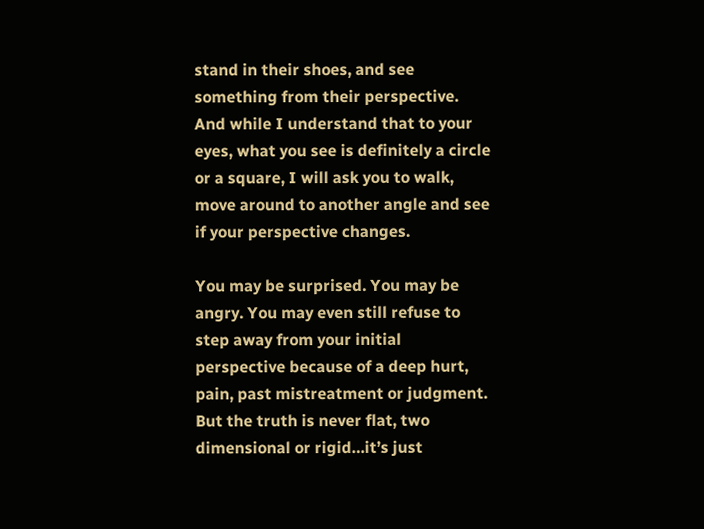stand in their shoes, and see something from their perspective. And while I understand that to your eyes, what you see is definitely a circle or a square, I will ask you to walk, move around to another angle and see if your perspective changes.

You may be surprised. You may be angry. You may even still refuse to step away from your initial perspective because of a deep hurt, pain, past mistreatment or judgment. But the truth is never flat, two dimensional or rigid…it’s just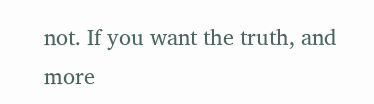not. If you want the truth, and more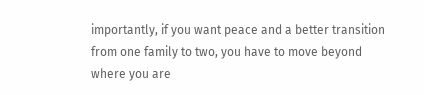importantly, if you want peace and a better transition from one family to two, you have to move beyond where you are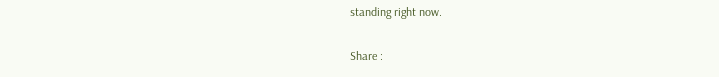standing right now.

Share :